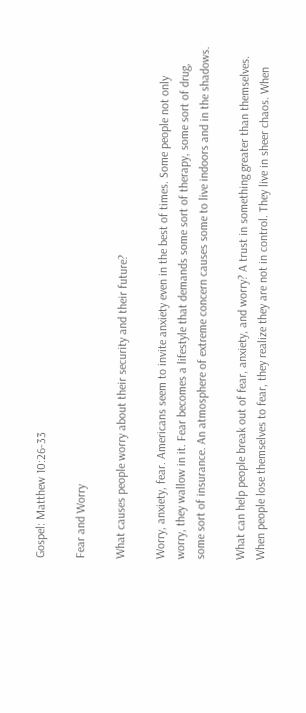Gospel: Matthew 10:26-33

Fear and Worry

What causes people worry about their security and their future?

Worry, anxiety, fear. Americans seem to invite anxiety even in the best of times. Some people not only worry, they wallow in it. Fear becomes a lifestyle that demands some sort of therapy, some sort of drug, some sort of insurance. An atmosphere of extreme concern causes some to live indoors and in the shadows.

What can help people break out of fear, anxiety, and worry? A trust in something greater than themselves. When people lose themselves to fear, they realize they are not in control. They live in sheer chaos. When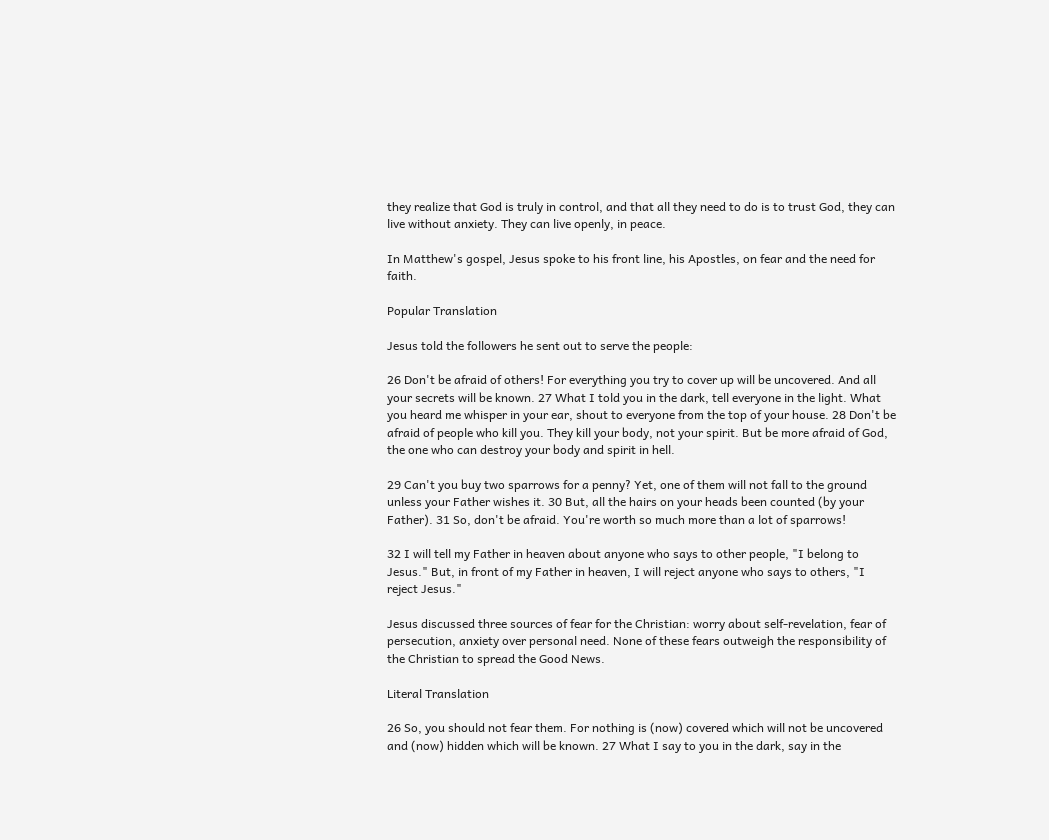they realize that God is truly in control, and that all they need to do is to trust God, they can live without anxiety. They can live openly, in peace.

In Matthew's gospel, Jesus spoke to his front line, his Apostles, on fear and the need for faith.

Popular Translation

Jesus told the followers he sent out to serve the people:

26 Don't be afraid of others! For everything you try to cover up will be uncovered. And all your secrets will be known. 27 What I told you in the dark, tell everyone in the light. What you heard me whisper in your ear, shout to everyone from the top of your house. 28 Don't be afraid of people who kill you. They kill your body, not your spirit. But be more afraid of God, the one who can destroy your body and spirit in hell.

29 Can't you buy two sparrows for a penny? Yet, one of them will not fall to the ground unless your Father wishes it. 30 But, all the hairs on your heads been counted (by your Father). 31 So, don't be afraid. You're worth so much more than a lot of sparrows!

32 I will tell my Father in heaven about anyone who says to other people, "I belong to Jesus." But, in front of my Father in heaven, I will reject anyone who says to others, "I reject Jesus."

Jesus discussed three sources of fear for the Christian: worry about self-revelation, fear of persecution, anxiety over personal need. None of these fears outweigh the responsibility of the Christian to spread the Good News.

Literal Translation

26 So, you should not fear them. For nothing is (now) covered which will not be uncovered and (now) hidden which will be known. 27 What I say to you in the dark, say in the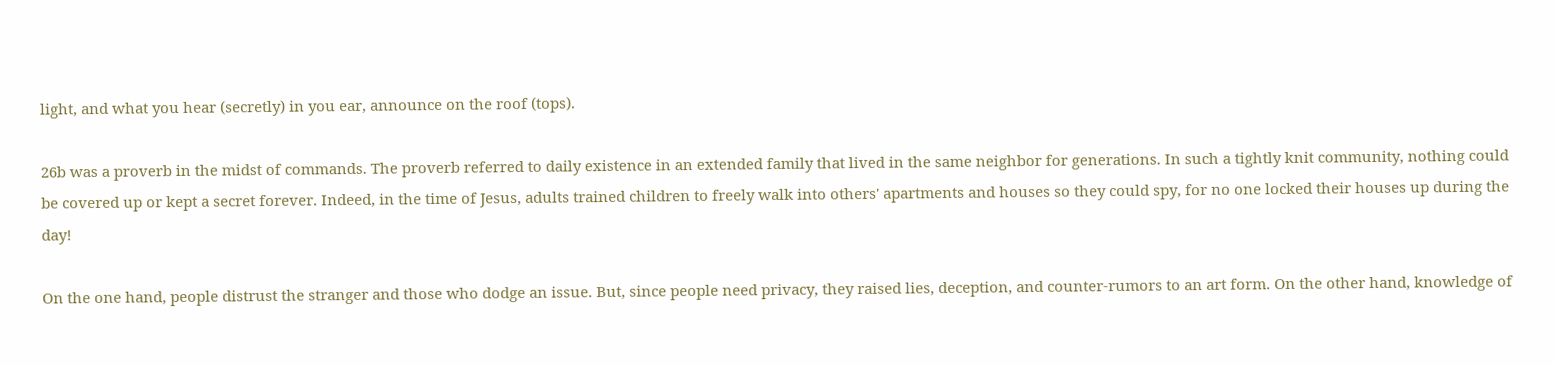light, and what you hear (secretly) in you ear, announce on the roof (tops).

26b was a proverb in the midst of commands. The proverb referred to daily existence in an extended family that lived in the same neighbor for generations. In such a tightly knit community, nothing could be covered up or kept a secret forever. Indeed, in the time of Jesus, adults trained children to freely walk into others' apartments and houses so they could spy, for no one locked their houses up during the day!

On the one hand, people distrust the stranger and those who dodge an issue. But, since people need privacy, they raised lies, deception, and counter-rumors to an art form. On the other hand, knowledge of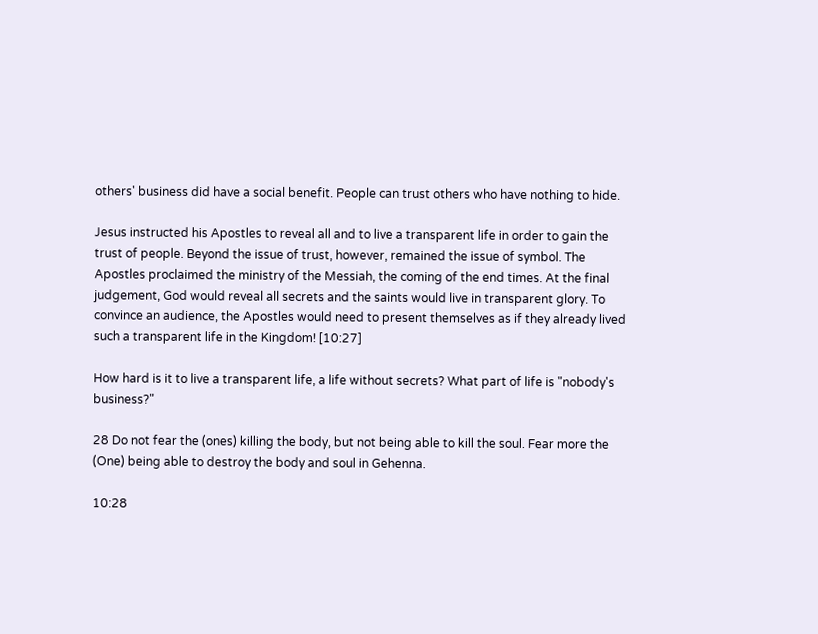others' business did have a social benefit. People can trust others who have nothing to hide.

Jesus instructed his Apostles to reveal all and to live a transparent life in order to gain the trust of people. Beyond the issue of trust, however, remained the issue of symbol. The Apostles proclaimed the ministry of the Messiah, the coming of the end times. At the final judgement, God would reveal all secrets and the saints would live in transparent glory. To convince an audience, the Apostles would need to present themselves as if they already lived such a transparent life in the Kingdom! [10:27]

How hard is it to live a transparent life, a life without secrets? What part of life is "nobody's business?"

28 Do not fear the (ones) killing the body, but not being able to kill the soul. Fear more the (One) being able to destroy the body and soul in Gehenna.

10:28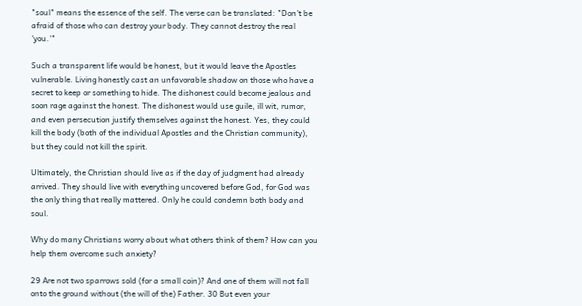"soul" means the essence of the self. The verse can be translated: "Don't be afraid of those who can destroy your body. They cannot destroy the real 'you.'"

Such a transparent life would be honest, but it would leave the Apostles vulnerable. Living honestly cast an unfavorable shadow on those who have a secret to keep or something to hide. The dishonest could become jealous and soon rage against the honest. The dishonest would use guile, ill wit, rumor, and even persecution justify themselves against the honest. Yes, they could kill the body (both of the individual Apostles and the Christian community), but they could not kill the spirit.

Ultimately, the Christian should live as if the day of judgment had already arrived. They should live with everything uncovered before God, for God was the only thing that really mattered. Only he could condemn both body and soul.

Why do many Christians worry about what others think of them? How can you help them overcome such anxiety?

29 Are not two sparrows sold (for a small coin)? And one of them will not fall onto the ground without (the will of the) Father. 30 But even your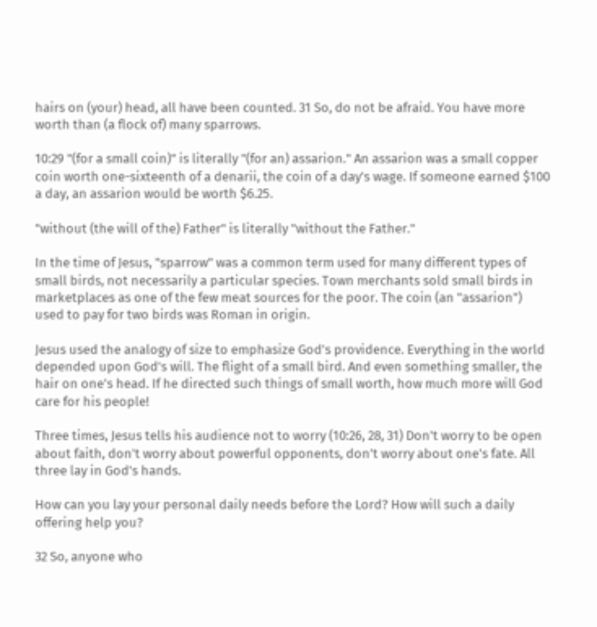hairs on (your) head, all have been counted. 31 So, do not be afraid. You have more worth than (a flock of) many sparrows.

10:29 "(for a small coin)" is literally "(for an) assarion." An assarion was a small copper coin worth one-sixteenth of a denarii, the coin of a day's wage. If someone earned $100 a day, an assarion would be worth $6.25.

"without (the will of the) Father" is literally "without the Father."

In the time of Jesus, "sparrow" was a common term used for many different types of small birds, not necessarily a particular species. Town merchants sold small birds in marketplaces as one of the few meat sources for the poor. The coin (an "assarion") used to pay for two birds was Roman in origin.

Jesus used the analogy of size to emphasize God's providence. Everything in the world depended upon God's will. The flight of a small bird. And even something smaller, the hair on one's head. If he directed such things of small worth, how much more will God care for his people!

Three times, Jesus tells his audience not to worry (10:26, 28, 31) Don't worry to be open about faith, don't worry about powerful opponents, don't worry about one's fate. All three lay in God's hands.

How can you lay your personal daily needs before the Lord? How will such a daily offering help you?

32 So, anyone who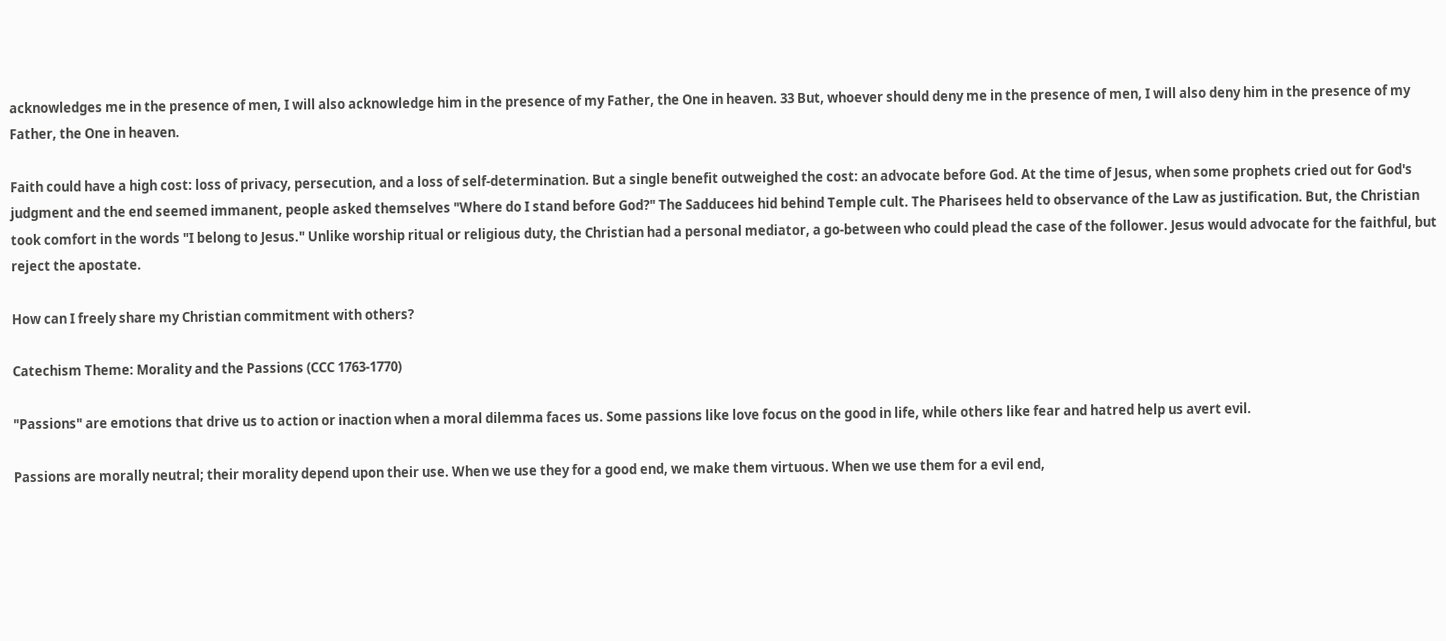acknowledges me in the presence of men, I will also acknowledge him in the presence of my Father, the One in heaven. 33 But, whoever should deny me in the presence of men, I will also deny him in the presence of my Father, the One in heaven.

Faith could have a high cost: loss of privacy, persecution, and a loss of self-determination. But a single benefit outweighed the cost: an advocate before God. At the time of Jesus, when some prophets cried out for God's judgment and the end seemed immanent, people asked themselves "Where do I stand before God?" The Sadducees hid behind Temple cult. The Pharisees held to observance of the Law as justification. But, the Christian took comfort in the words "I belong to Jesus." Unlike worship ritual or religious duty, the Christian had a personal mediator, a go-between who could plead the case of the follower. Jesus would advocate for the faithful, but reject the apostate.

How can I freely share my Christian commitment with others?

Catechism Theme: Morality and the Passions (CCC 1763-1770)

"Passions" are emotions that drive us to action or inaction when a moral dilemma faces us. Some passions like love focus on the good in life, while others like fear and hatred help us avert evil.

Passions are morally neutral; their morality depend upon their use. When we use they for a good end, we make them virtuous. When we use them for a evil end,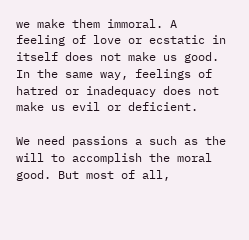we make them immoral. A feeling of love or ecstatic in itself does not make us good. In the same way, feelings of hatred or inadequacy does not make us evil or deficient.

We need passions a such as the will to accomplish the moral good. But most of all,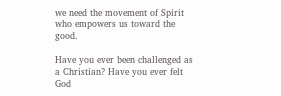we need the movement of Spirit who empowers us toward the good.

Have you ever been challenged as a Christian? Have you ever felt God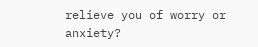relieve you of worry or anxiety?